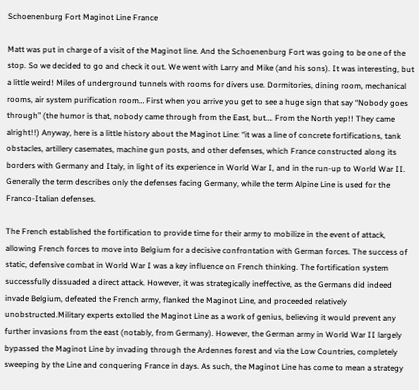Schoenenburg Fort Maginot Line France

Matt was put in charge of a visit of the Maginot line. And the Schoenenburg Fort was going to be one of the stop. So we decided to go and check it out. We went with Larry and Mike (and his sons). It was interesting, but a little weird! Miles of underground tunnels with rooms for divers use. Dormitories, dining room, mechanical rooms, air system purification room… First when you arrive you get to see a huge sign that say “Nobody goes through” (the humor is that, nobody came through from the East, but…. From the North yep!! They came alright!!) Anyway, here is a little history about the Maginot Line: “it was a line of concrete fortifications, tank obstacles, artillery casemates, machine gun posts, and other defenses, which France constructed along its borders with Germany and Italy, in light of its experience in World War I, and in the run-up to World War II. Generally the term describes only the defenses facing Germany, while the term Alpine Line is used for the Franco-Italian defenses.

The French established the fortification to provide time for their army to mobilize in the event of attack, allowing French forces to move into Belgium for a decisive confrontation with German forces. The success of static, defensive combat in World War I was a key influence on French thinking. The fortification system successfully dissuaded a direct attack. However, it was strategically ineffective, as the Germans did indeed invade Belgium, defeated the French army, flanked the Maginot Line, and proceeded relatively unobstructed.Military experts extolled the Maginot Line as a work of genius, believing it would prevent any further invasions from the east (notably, from Germany). However, the German army in World War II largely bypassed the Maginot Line by invading through the Ardennes forest and via the Low Countries, completely sweeping by the Line and conquering France in days. As such, the Maginot Line has come to mean a strategy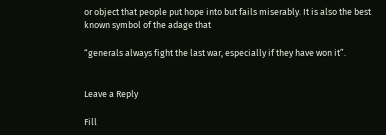or object that people put hope into but fails miserably. It is also the best known symbol of the adage that

“generals always fight the last war, especially if they have won it”.


Leave a Reply

Fill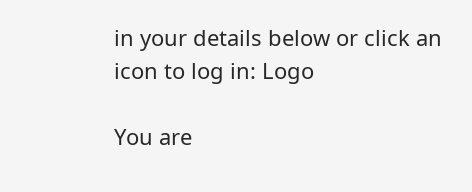in your details below or click an icon to log in: Logo

You are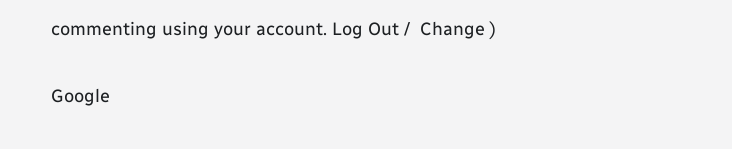commenting using your account. Log Out /  Change )

Google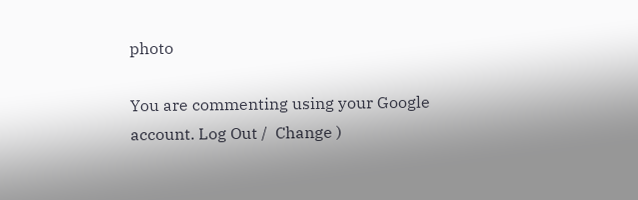photo

You are commenting using your Google account. Log Out /  Change )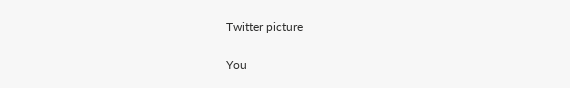Twitter picture

You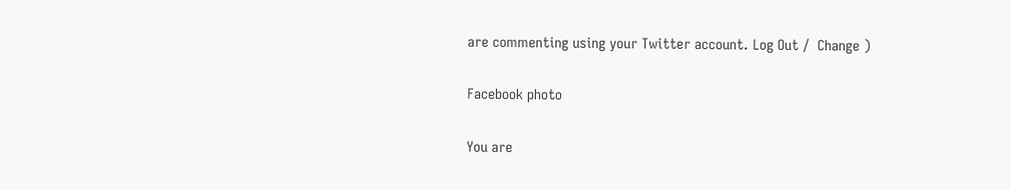are commenting using your Twitter account. Log Out /  Change )

Facebook photo

You are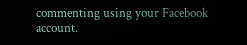commenting using your Facebook account.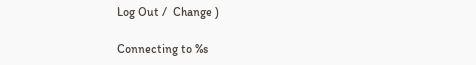Log Out /  Change )

Connecting to %s